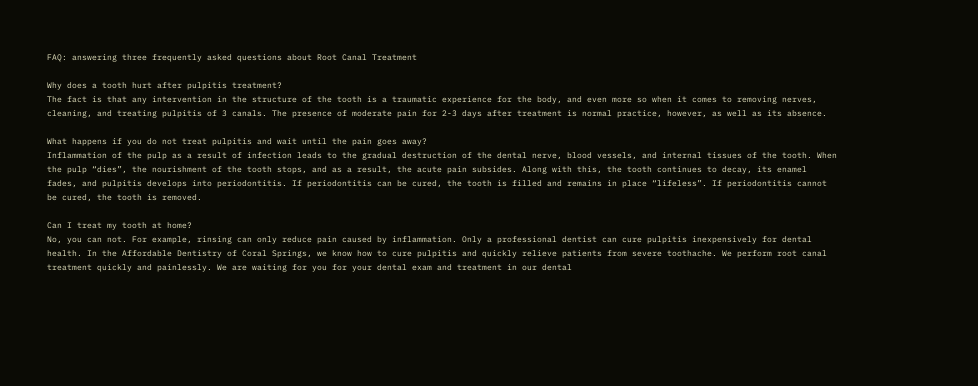FAQ: answering three frequently asked questions about Root Canal Treatment

Why does a tooth hurt after pulpitis treatment?
The fact is that any intervention in the structure of the tooth is a traumatic experience for the body, and even more so when it comes to removing nerves, cleaning, and treating pulpitis of 3 canals. The presence of moderate pain for 2-3 days after treatment is normal practice, however, as well as its absence.

What happens if you do not treat pulpitis and wait until the pain goes away?
Inflammation of the pulp as a result of infection leads to the gradual destruction of the dental nerve, blood vessels, and internal tissues of the tooth. When the pulp “dies”, the nourishment of the tooth stops, and as a result, the acute pain subsides. Along with this, the tooth continues to decay, its enamel fades, and pulpitis develops into periodontitis. If periodontitis can be cured, the tooth is filled and remains in place “lifeless”. If periodontitis cannot be cured, the tooth is removed.

Can I treat my tooth at home?
No, you can not. For example, rinsing can only reduce pain caused by inflammation. Only a professional dentist can cure pulpitis inexpensively for dental health. In the Affordable Dentistry of Coral Springs, we know how to cure pulpitis and quickly relieve patients from severe toothache. We perform root canal treatment quickly and painlessly. We are waiting for you for your dental exam and treatment in our dental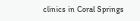clinics in Coral Springs